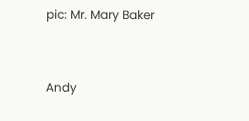pic: Mr. Mary Baker


Andy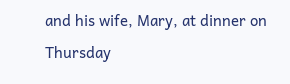and his wife, Mary, at dinner on Thursday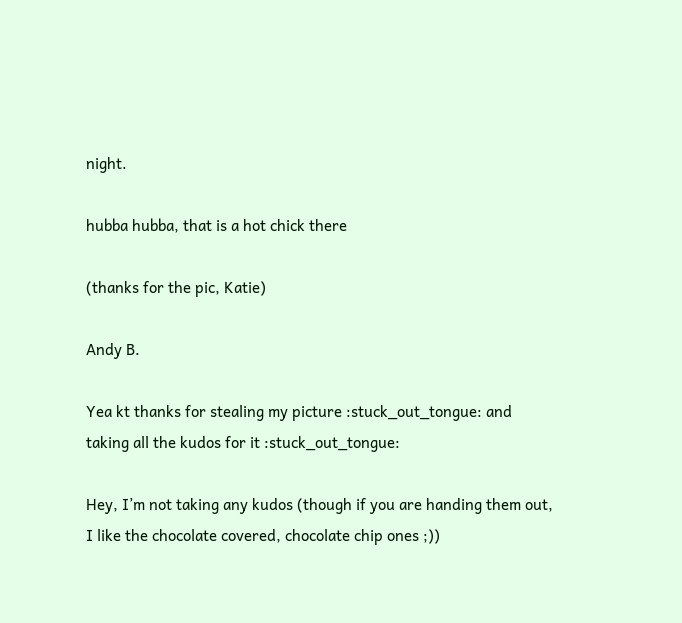night.

hubba hubba, that is a hot chick there

(thanks for the pic, Katie)

Andy B.

Yea kt thanks for stealing my picture :stuck_out_tongue: and taking all the kudos for it :stuck_out_tongue:

Hey, I’m not taking any kudos (though if you are handing them out, I like the chocolate covered, chocolate chip ones ;))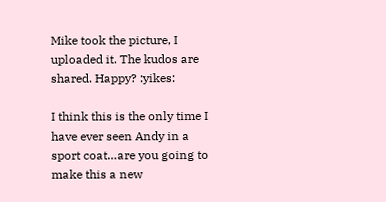Mike took the picture, I uploaded it. The kudos are shared. Happy? :yikes:

I think this is the only time I have ever seen Andy in a sport coat…are you going to make this a new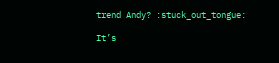trend Andy? :stuck_out_tongue:

It’s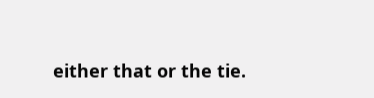either that or the tie.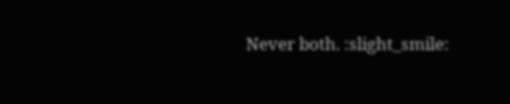Never both. :slight_smile: